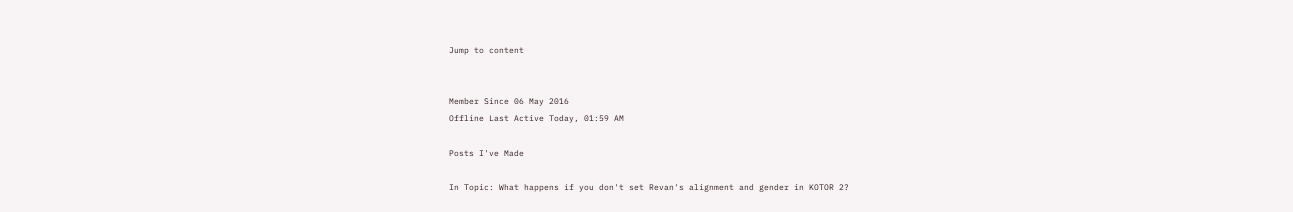Jump to content


Member Since 06 May 2016
Offline Last Active Today, 01:59 AM

Posts I've Made

In Topic: What happens if you don't set Revan's alignment and gender in KOTOR 2?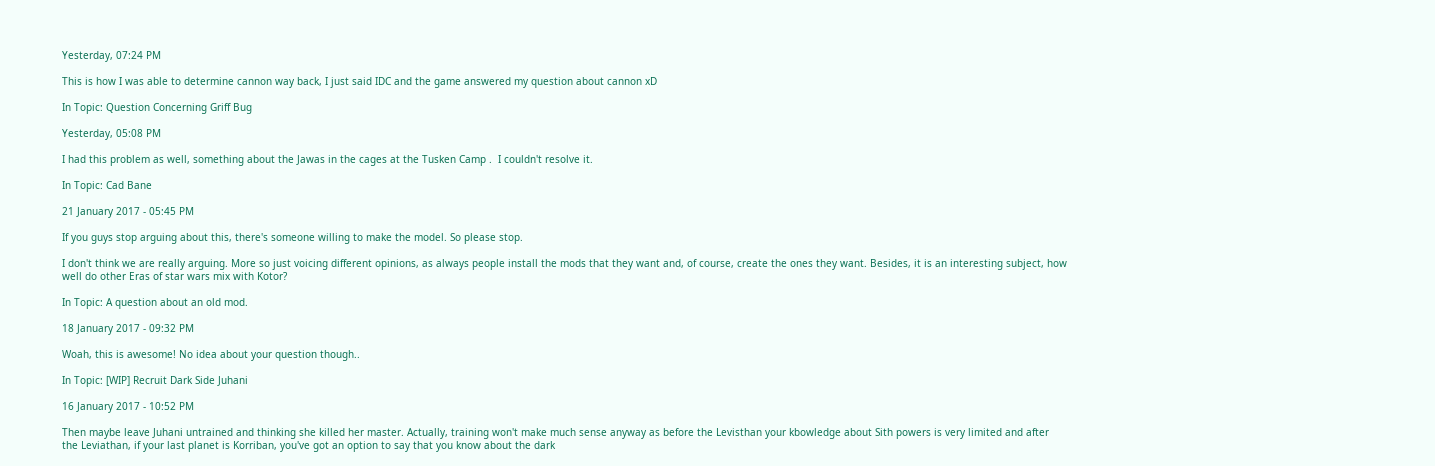Yesterday, 07:24 PM

This is how I was able to determine cannon way back, I just said IDC and the game answered my question about cannon xD

In Topic: Question Concerning Griff Bug

Yesterday, 05:08 PM

I had this problem as well, something about the Jawas in the cages at the Tusken Camp .  I couldn't resolve it.

In Topic: Cad Bane

21 January 2017 - 05:45 PM

If you guys stop arguing about this, there's someone willing to make the model. So please stop.

I don't think we are really arguing. More so just voicing different opinions, as always people install the mods that they want and, of course, create the ones they want. Besides, it is an interesting subject, how well do other Eras of star wars mix with Kotor?

In Topic: A question about an old mod.

18 January 2017 - 09:32 PM

Woah, this is awesome! No idea about your question though..

In Topic: [WIP] Recruit Dark Side Juhani

16 January 2017 - 10:52 PM

Then maybe leave Juhani untrained and thinking she killed her master. Actually, training won't make much sense anyway as before the Levisthan your kbowledge about Sith powers is very limited and after the Leviathan, if your last planet is Korriban, you've got an option to say that you know about the dark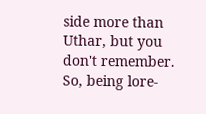side more than Uthar, but you don't remember. So, being lore-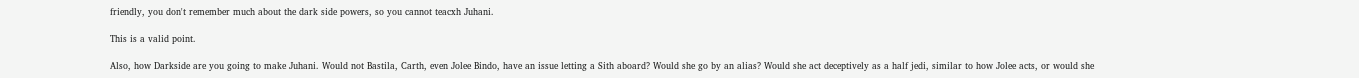friendly, you don't remember much about the dark side powers, so you cannot teacxh Juhani.

This is a valid point.

Also, how Darkside are you going to make Juhani. Would not Bastila, Carth, even Jolee Bindo, have an issue letting a Sith aboard? Would she go by an alias? Would she act deceptively as a half jedi, similar to how Jolee acts, or would she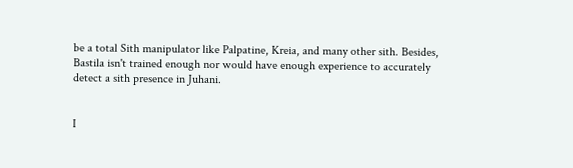be a total Sith manipulator like Palpatine, Kreia, and many other sith. Besides, Bastila isn't trained enough nor would have enough experience to accurately detect a sith presence in Juhani.


I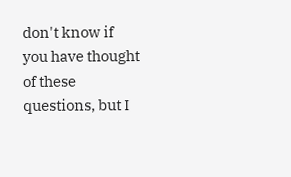don't know if you have thought of these questions, but I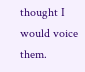thought I would voice them.